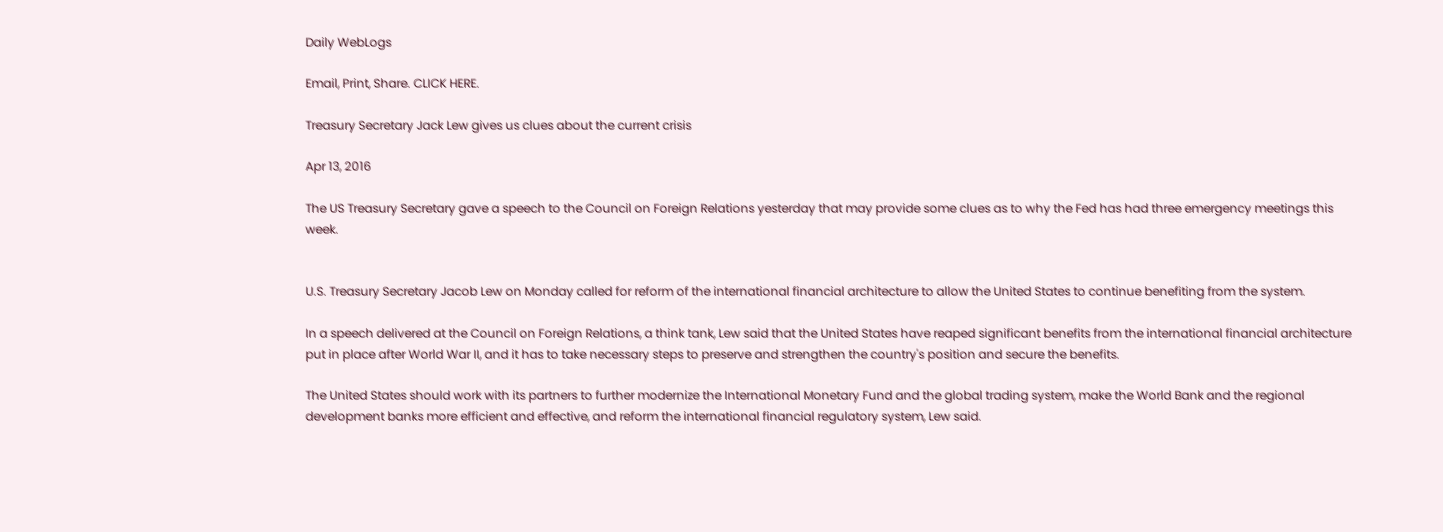Daily WebLogs

Email, Print, Share. CLICK HERE.

Treasury Secretary Jack Lew gives us clues about the current crisis

Apr 13, 2016

The US Treasury Secretary gave a speech to the Council on Foreign Relations yesterday that may provide some clues as to why the Fed has had three emergency meetings this week.


U.S. Treasury Secretary Jacob Lew on Monday called for reform of the international financial architecture to allow the United States to continue benefiting from the system.

In a speech delivered at the Council on Foreign Relations, a think tank, Lew said that the United States have reaped significant benefits from the international financial architecture put in place after World War II, and it has to take necessary steps to preserve and strengthen the country's position and secure the benefits.

The United States should work with its partners to further modernize the International Monetary Fund and the global trading system, make the World Bank and the regional development banks more efficient and effective, and reform the international financial regulatory system, Lew said.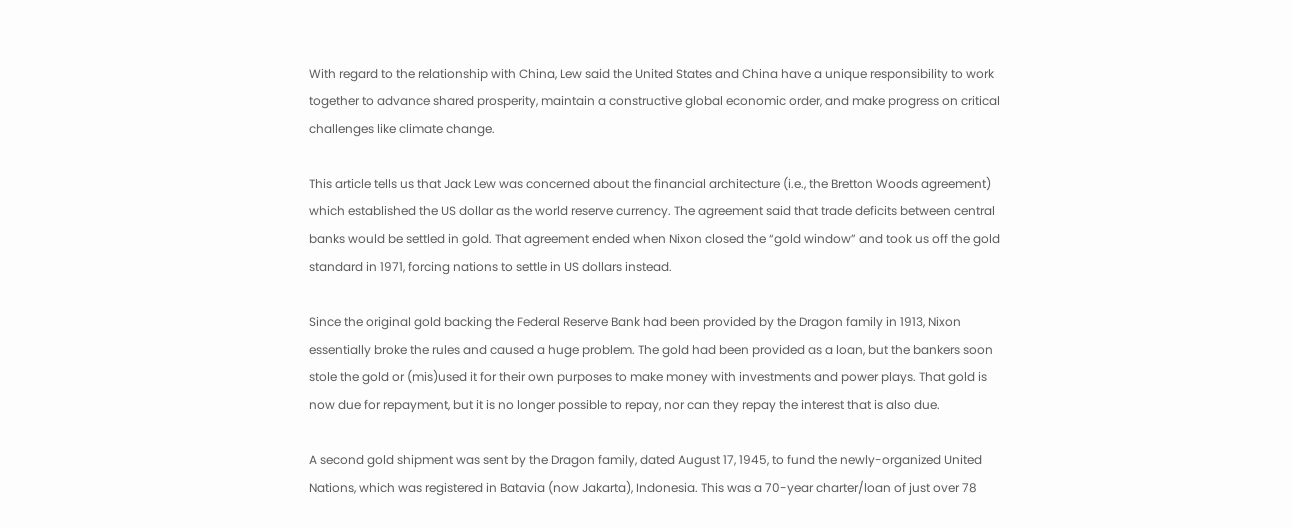With regard to the relationship with China, Lew said the United States and China have a unique responsibility to work together to advance shared prosperity, maintain a constructive global economic order, and make progress on critical challenges like climate change.

This article tells us that Jack Lew was concerned about the financial architecture (i.e., the Bretton Woods agreement) which established the US dollar as the world reserve currency. The agreement said that trade deficits between central banks would be settled in gold. That agreement ended when Nixon closed the “gold window” and took us off the gold standard in 1971, forcing nations to settle in US dollars instead.

Since the original gold backing the Federal Reserve Bank had been provided by the Dragon family in 1913, Nixon essentially broke the rules and caused a huge problem. The gold had been provided as a loan, but the bankers soon stole the gold or (mis)used it for their own purposes to make money with investments and power plays. That gold is now due for repayment, but it is no longer possible to repay, nor can they repay the interest that is also due.

A second gold shipment was sent by the Dragon family, dated August 17, 1945, to fund the newly-organized United Nations, which was registered in Batavia (now Jakarta), Indonesia. This was a 70-year charter/loan of just over 78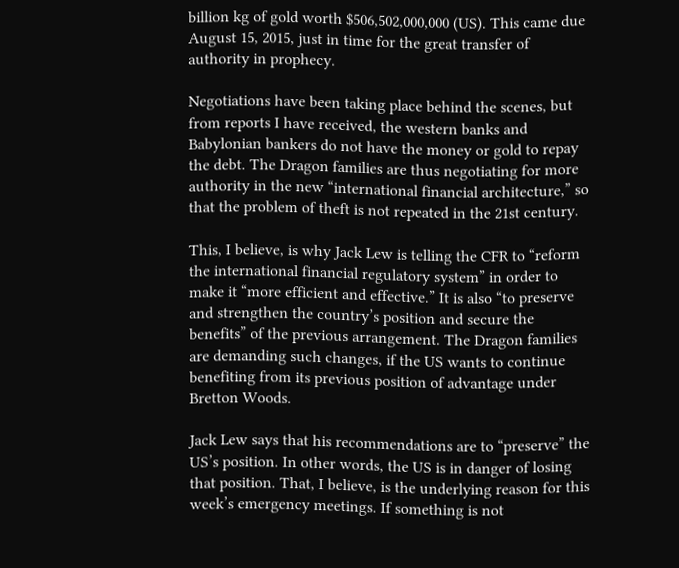billion kg of gold worth $506,502,000,000 (US). This came due August 15, 2015, just in time for the great transfer of authority in prophecy.

Negotiations have been taking place behind the scenes, but from reports I have received, the western banks and Babylonian bankers do not have the money or gold to repay the debt. The Dragon families are thus negotiating for more authority in the new “international financial architecture,” so that the problem of theft is not repeated in the 21st century.

This, I believe, is why Jack Lew is telling the CFR to “reform the international financial regulatory system” in order to make it “more efficient and effective.” It is also “to preserve and strengthen the country’s position and secure the benefits” of the previous arrangement. The Dragon families are demanding such changes, if the US wants to continue benefiting from its previous position of advantage under Bretton Woods.

Jack Lew says that his recommendations are to “preserve” the US’s position. In other words, the US is in danger of losing that position. That, I believe, is the underlying reason for this week’s emergency meetings. If something is not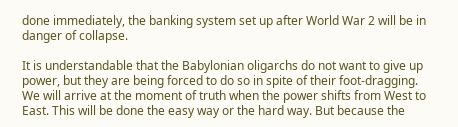done immediately, the banking system set up after World War 2 will be in danger of collapse.

It is understandable that the Babylonian oligarchs do not want to give up power, but they are being forced to do so in spite of their foot-dragging. We will arrive at the moment of truth when the power shifts from West to East. This will be done the easy way or the hard way. But because the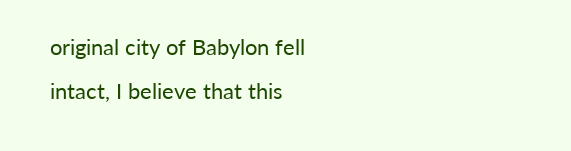original city of Babylon fell intact, I believe that this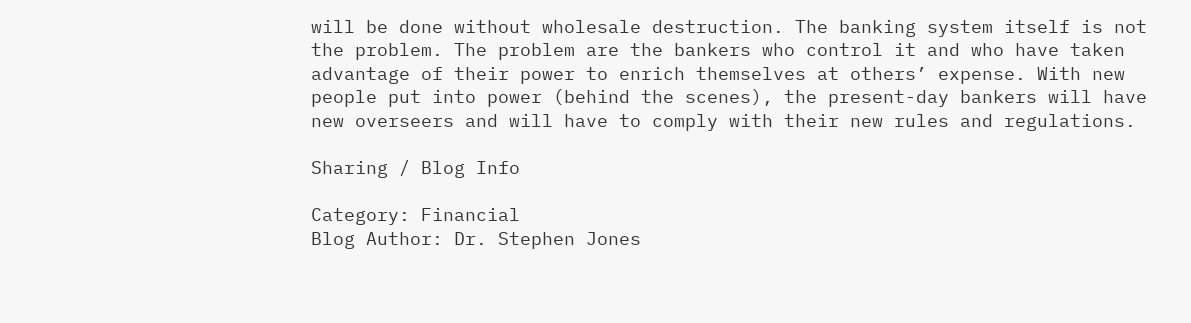will be done without wholesale destruction. The banking system itself is not the problem. The problem are the bankers who control it and who have taken advantage of their power to enrich themselves at others’ expense. With new people put into power (behind the scenes), the present-day bankers will have new overseers and will have to comply with their new rules and regulations.

Sharing / Blog Info

Category: Financial
Blog Author: Dr. Stephen Jones